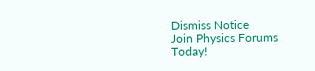Dismiss Notice
Join Physics Forums Today!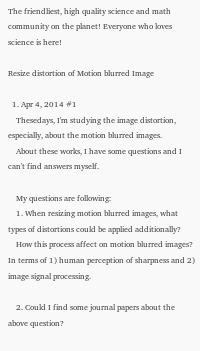The friendliest, high quality science and math community on the planet! Everyone who loves science is here!

Resize distortion of Motion blurred Image

  1. Apr 4, 2014 #1
    Thesedays, I'm studying the image distortion, especially, about the motion blurred images.
    About these works, I have some questions and I can't find answers myself.

    My questions are following:
    1. When resizing motion blurred images, what types of distortions could be applied additionally?
    How this process affect on motion blurred images? In terms of 1) human perception of sharpness and 2) image signal processing.

    2. Could I find some journal papers about the above question?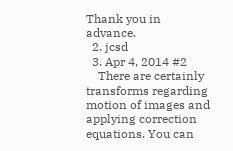Thank you in advance.
  2. jcsd
  3. Apr 4, 2014 #2
    There are certainly transforms regarding motion of images and applying correction equations. You can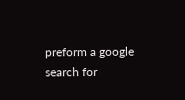preform a google search for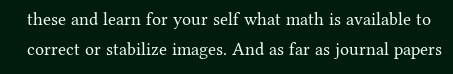these and learn for your self what math is available to correct or stabilize images. And as far as journal papers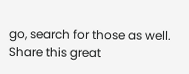go, search for those as well.
Share this great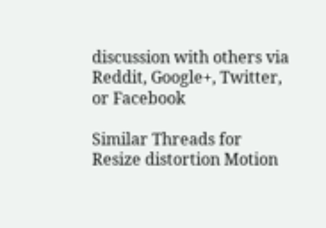discussion with others via Reddit, Google+, Twitter, or Facebook

Similar Threads for Resize distortion Motion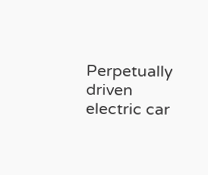Perpetually driven electric car